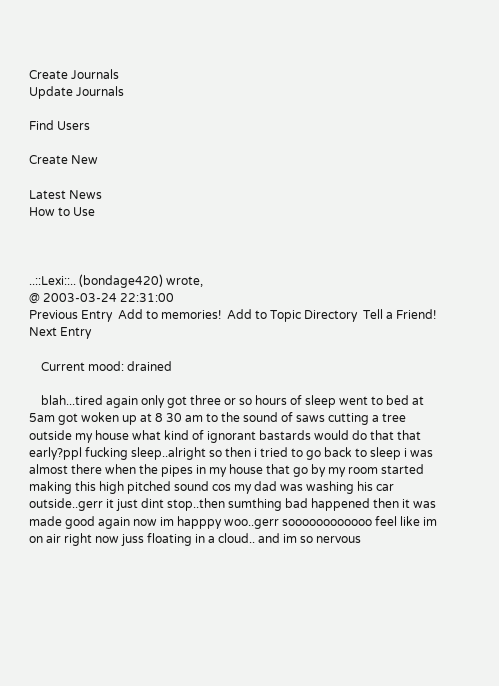Create Journals
Update Journals

Find Users

Create New

Latest News
How to Use



..::Lexi::.. (bondage420) wrote,
@ 2003-03-24 22:31:00
Previous Entry  Add to memories!  Add to Topic Directory  Tell a Friend!  Next Entry

    Current mood: drained

    blah...tired again only got three or so hours of sleep went to bed at 5am got woken up at 8 30 am to the sound of saws cutting a tree outside my house what kind of ignorant bastards would do that that early?ppl fucking sleep..alright so then i tried to go back to sleep i was almost there when the pipes in my house that go by my room started making this high pitched sound cos my dad was washing his car outside..gerr it just dint stop..then sumthing bad happened then it was made good again now im happpy woo..gerr soooooooooooo feel like im on air right now juss floating in a cloud.. and im so nervous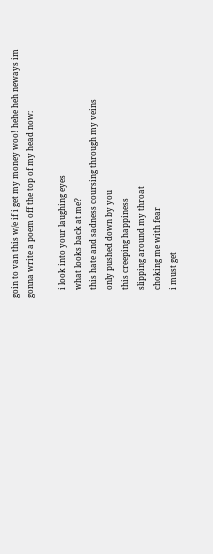goin to van this w/e if i get my money woo! hehe heh neways im gonna write a poem off the top of my head now:

    i look into your laughing eyes
    what looks back at me?
    this hate and sadness coursing through my veins
    only pushed down by you
    this creeping happiness
    slipping around my throat
    choking me with fear
    i must get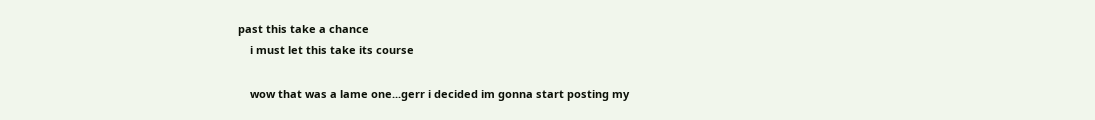past this take a chance
    i must let this take its course

    wow that was a lame one...gerr i decided im gonna start posting my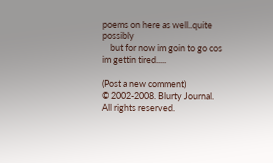poems on here as well..quite possibly
    but for now im goin to go cos im gettin tired.....

(Post a new comment)
© 2002-2008. Blurty Journal. All rights reserved.